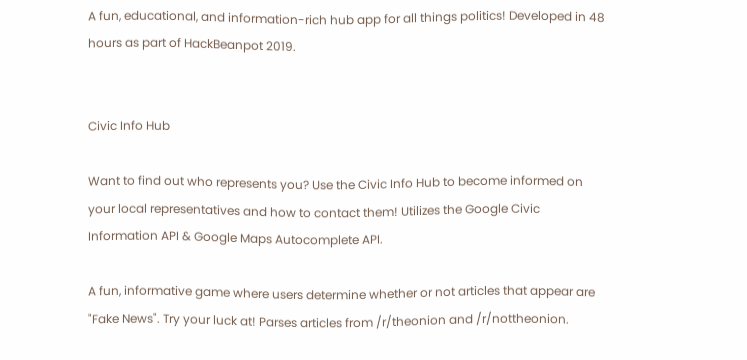A fun, educational, and information-rich hub app for all things politics! Developed in 48 hours as part of HackBeanpot 2019.


Civic Info Hub

Want to find out who represents you? Use the Civic Info Hub to become informed on your local representatives and how to contact them! Utilizes the Google Civic Information API & Google Maps Autocomplete API.

A fun, informative game where users determine whether or not articles that appear are "Fake News". Try your luck at! Parses articles from /r/theonion and /r/nottheonion.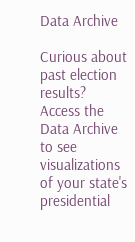Data Archive

Curious about past election results? Access the Data Archive to see visualizations of your state's presidential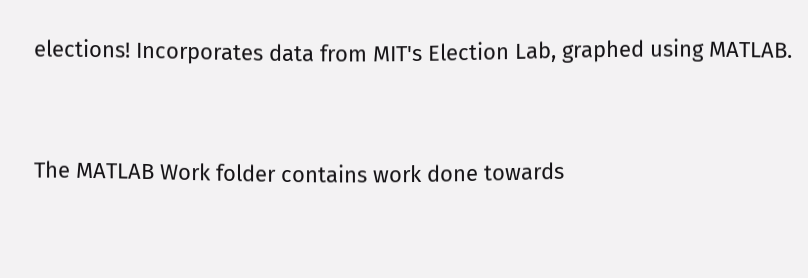elections! Incorporates data from MIT's Election Lab, graphed using MATLAB.


The MATLAB Work folder contains work done towards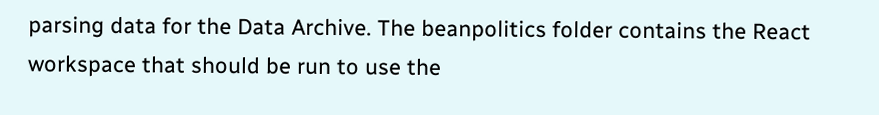parsing data for the Data Archive. The beanpolitics folder contains the React workspace that should be run to use the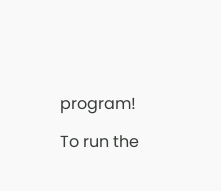program!

To run the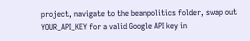project, navigate to the beanpolitics folder, swap out YOUR_API_KEY for a valid Google API key in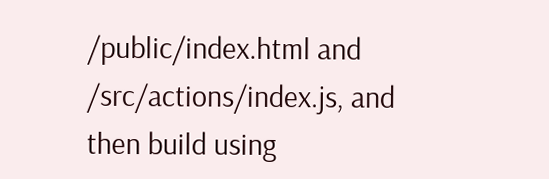/public/index.html and /src/actions/index.js, and then build using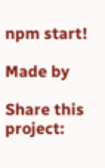npm start!

Made by

Share this project: